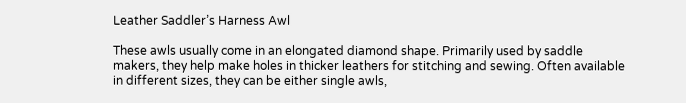Leather Saddler’s Harness Awl

These awls usually come in an elongated diamond shape. Primarily used by saddle makers, they help make holes in thicker leathers for stitching and sewing. Often available in different sizes, they can be either single awls,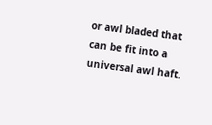or awl bladed that can be fit into a universal awl haft.